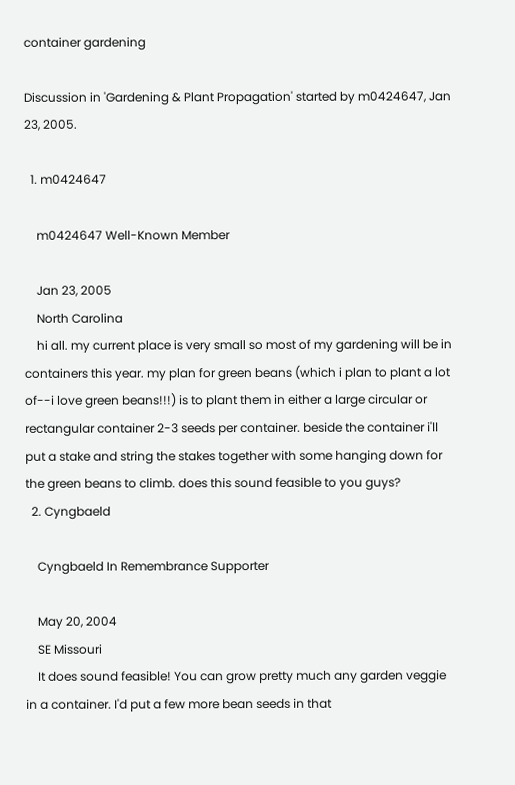container gardening

Discussion in 'Gardening & Plant Propagation' started by m0424647, Jan 23, 2005.

  1. m0424647

    m0424647 Well-Known Member

    Jan 23, 2005
    North Carolina
    hi all. my current place is very small so most of my gardening will be in containers this year. my plan for green beans (which i plan to plant a lot of--i love green beans!!!) is to plant them in either a large circular or rectangular container 2-3 seeds per container. beside the container i'll put a stake and string the stakes together with some hanging down for the green beans to climb. does this sound feasible to you guys?
  2. Cyngbaeld

    Cyngbaeld In Remembrance Supporter

    May 20, 2004
    SE Missouri
    It does sound feasible! You can grow pretty much any garden veggie in a container. I'd put a few more bean seeds in that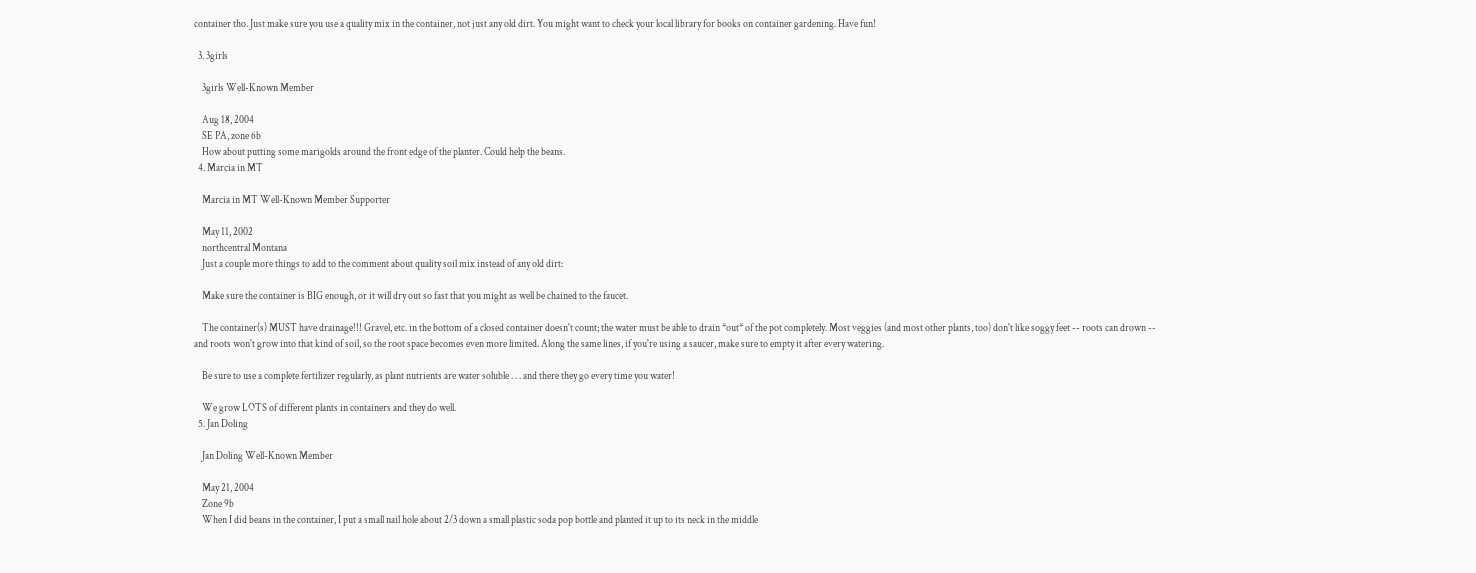container tho. Just make sure you use a quality mix in the container, not just any old dirt. You might want to check your local library for books on container gardening. Have fun!

  3. 3girls

    3girls Well-Known Member

    Aug 18, 2004
    SE PA, zone 6b
    How about putting some marigolds around the front edge of the planter. Could help the beans.
  4. Marcia in MT

    Marcia in MT Well-Known Member Supporter

    May 11, 2002
    northcentral Montana
    Just a couple more things to add to the comment about quality soil mix instead of any old dirt:

    Make sure the container is BIG enough, or it will dry out so fast that you might as well be chained to the faucet.

    The container(s) MUST have drainage!!! Gravel, etc. in the bottom of a closed container doesn't count; the water must be able to drain *out* of the pot completely. Most veggies (and most other plants, too) don't like soggy feet -- roots can drown -- and roots won't grow into that kind of soil, so the root space becomes even more limited. Along the same lines, if you're using a saucer, make sure to empty it after every watering.

    Be sure to use a complete fertilizer regularly, as plant nutrients are water soluble . . . and there they go every time you water!

    We grow LOTS of different plants in containers and they do well.
  5. Jan Doling

    Jan Doling Well-Known Member

    May 21, 2004
    Zone 9b
    When I did beans in the container, I put a small nail hole about 2/3 down a small plastic soda pop bottle and planted it up to its neck in the middle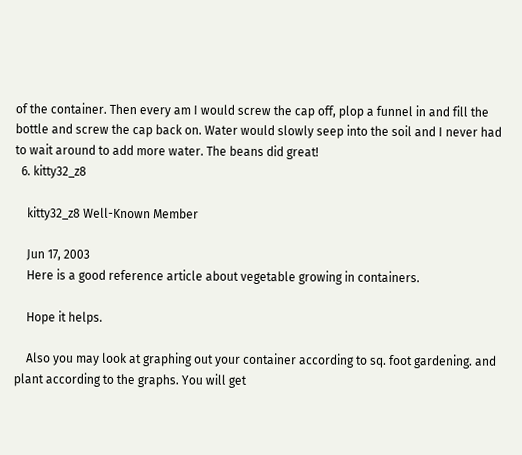of the container. Then every am I would screw the cap off, plop a funnel in and fill the bottle and screw the cap back on. Water would slowly seep into the soil and I never had to wait around to add more water. The beans did great!
  6. kitty32_z8

    kitty32_z8 Well-Known Member

    Jun 17, 2003
    Here is a good reference article about vegetable growing in containers.

    Hope it helps.

    Also you may look at graphing out your container according to sq. foot gardening. and plant according to the graphs. You will get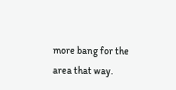more bang for the area that way.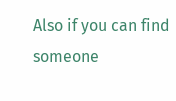Also if you can find someone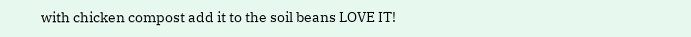with chicken compost add it to the soil beans LOVE IT!